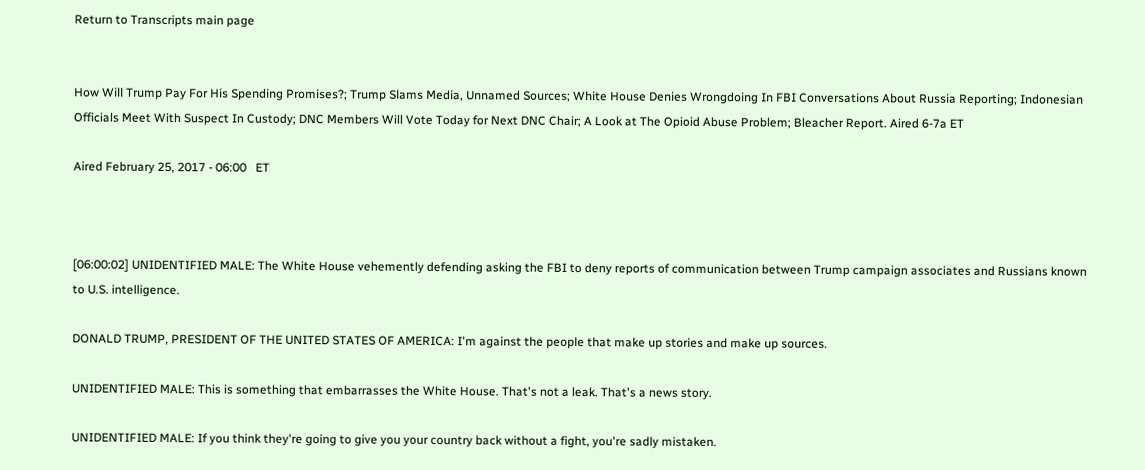Return to Transcripts main page


How Will Trump Pay For His Spending Promises?; Trump Slams Media, Unnamed Sources; White House Denies Wrongdoing In FBI Conversations About Russia Reporting; Indonesian Officials Meet With Suspect In Custody; DNC Members Will Vote Today for Next DNC Chair; A Look at The Opioid Abuse Problem; Bleacher Report. Aired 6-7a ET

Aired February 25, 2017 - 06:00   ET



[06:00:02] UNIDENTIFIED MALE: The White House vehemently defending asking the FBI to deny reports of communication between Trump campaign associates and Russians known to U.S. intelligence.

DONALD TRUMP, PRESIDENT OF THE UNITED STATES OF AMERICA: I'm against the people that make up stories and make up sources.

UNIDENTIFIED MALE: This is something that embarrasses the White House. That's not a leak. That's a news story.

UNIDENTIFIED MALE: If you think they're going to give you your country back without a fight, you're sadly mistaken.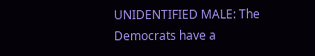UNIDENTIFIED MALE: The Democrats have a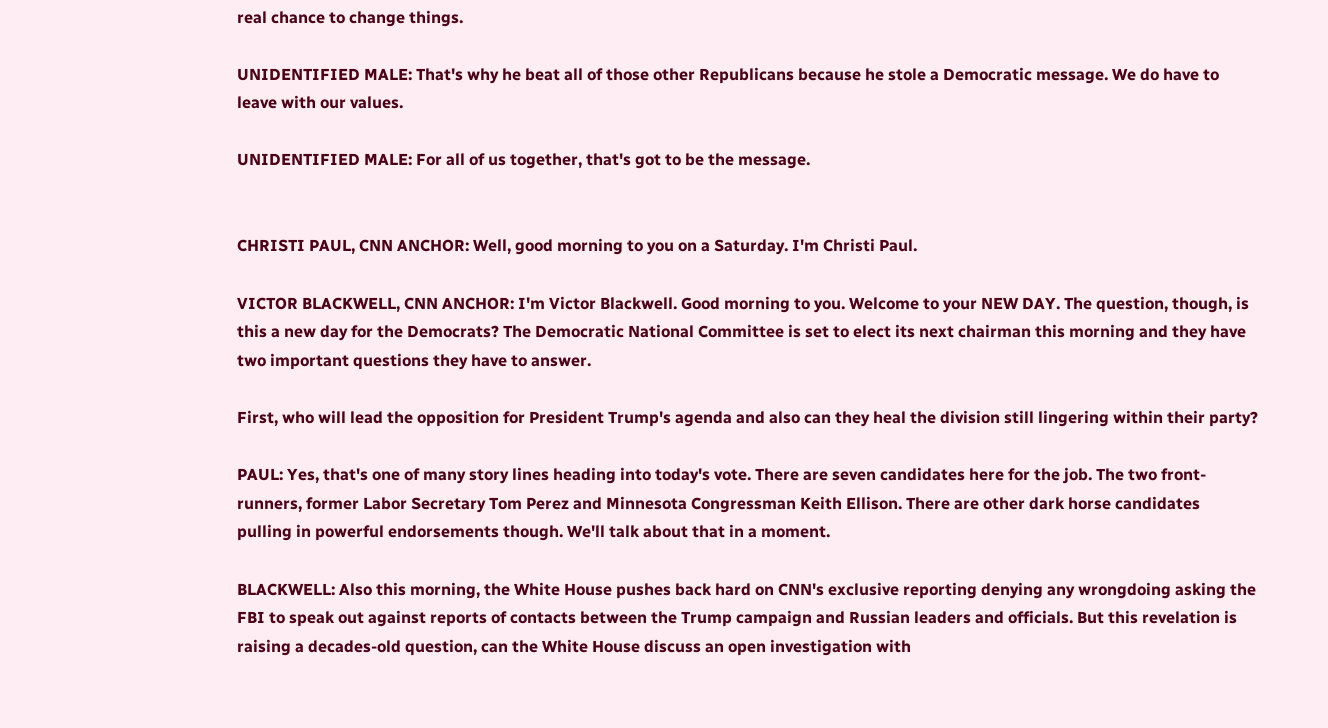real chance to change things.

UNIDENTIFIED MALE: That's why he beat all of those other Republicans because he stole a Democratic message. We do have to leave with our values.

UNIDENTIFIED MALE: For all of us together, that's got to be the message.


CHRISTI PAUL, CNN ANCHOR: Well, good morning to you on a Saturday. I'm Christi Paul.

VICTOR BLACKWELL, CNN ANCHOR: I'm Victor Blackwell. Good morning to you. Welcome to your NEW DAY. The question, though, is this a new day for the Democrats? The Democratic National Committee is set to elect its next chairman this morning and they have two important questions they have to answer.

First, who will lead the opposition for President Trump's agenda and also can they heal the division still lingering within their party?

PAUL: Yes, that's one of many story lines heading into today's vote. There are seven candidates here for the job. The two front-runners, former Labor Secretary Tom Perez and Minnesota Congressman Keith Ellison. There are other dark horse candidates pulling in powerful endorsements though. We'll talk about that in a moment.

BLACKWELL: Also this morning, the White House pushes back hard on CNN's exclusive reporting denying any wrongdoing asking the FBI to speak out against reports of contacts between the Trump campaign and Russian leaders and officials. But this revelation is raising a decades-old question, can the White House discuss an open investigation with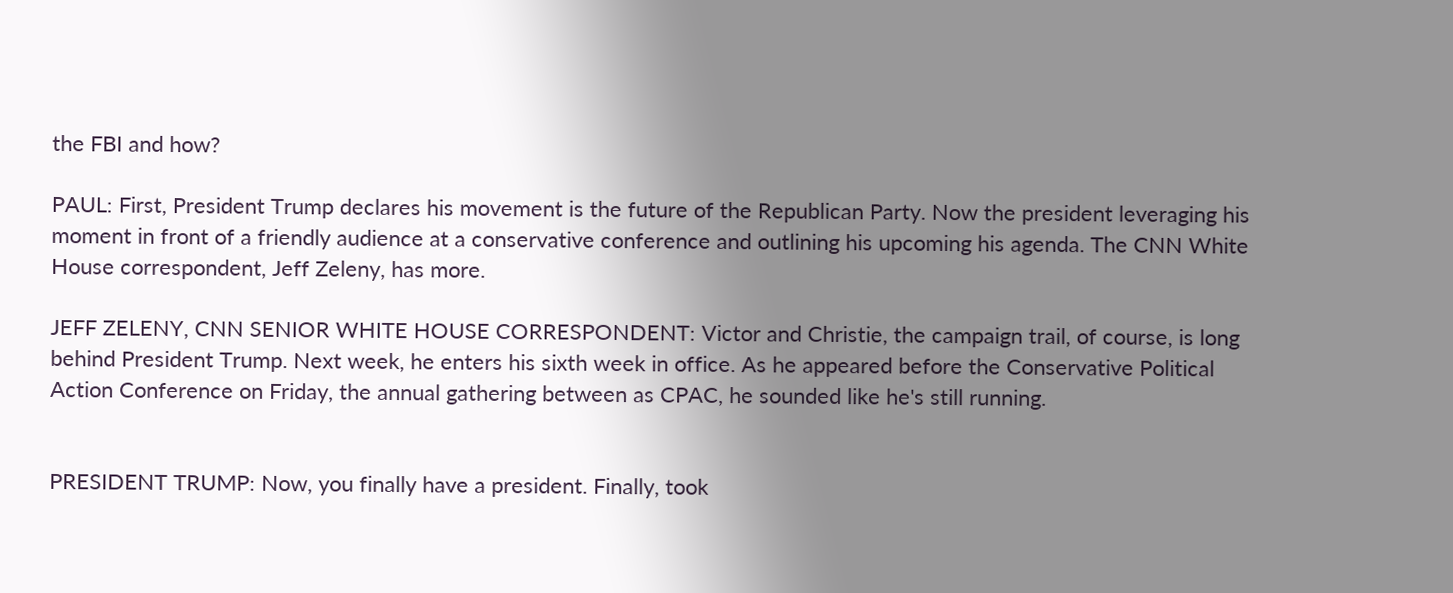the FBI and how?

PAUL: First, President Trump declares his movement is the future of the Republican Party. Now the president leveraging his moment in front of a friendly audience at a conservative conference and outlining his upcoming his agenda. The CNN White House correspondent, Jeff Zeleny, has more.

JEFF ZELENY, CNN SENIOR WHITE HOUSE CORRESPONDENT: Victor and Christie, the campaign trail, of course, is long behind President Trump. Next week, he enters his sixth week in office. As he appeared before the Conservative Political Action Conference on Friday, the annual gathering between as CPAC, he sounded like he's still running.


PRESIDENT TRUMP: Now, you finally have a president. Finally, took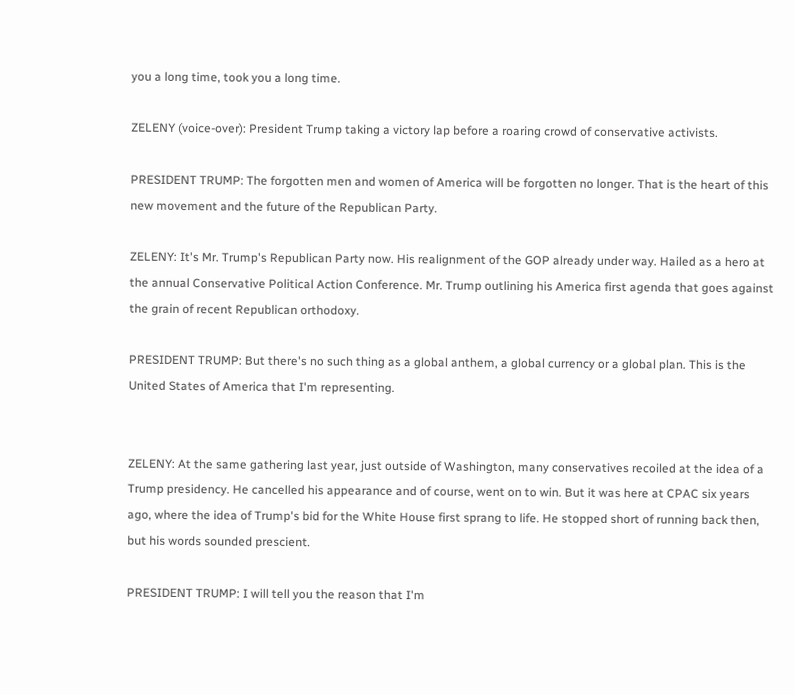you a long time, took you a long time.

ZELENY (voice-over): President Trump taking a victory lap before a roaring crowd of conservative activists.

PRESIDENT TRUMP: The forgotten men and women of America will be forgotten no longer. That is the heart of this new movement and the future of the Republican Party.

ZELENY: It's Mr. Trump's Republican Party now. His realignment of the GOP already under way. Hailed as a hero at the annual Conservative Political Action Conference. Mr. Trump outlining his America first agenda that goes against the grain of recent Republican orthodoxy.

PRESIDENT TRUMP: But there's no such thing as a global anthem, a global currency or a global plan. This is the United States of America that I'm representing.


ZELENY: At the same gathering last year, just outside of Washington, many conservatives recoiled at the idea of a Trump presidency. He cancelled his appearance and of course, went on to win. But it was here at CPAC six years ago, where the idea of Trump's bid for the White House first sprang to life. He stopped short of running back then, but his words sounded prescient.

PRESIDENT TRUMP: I will tell you the reason that I'm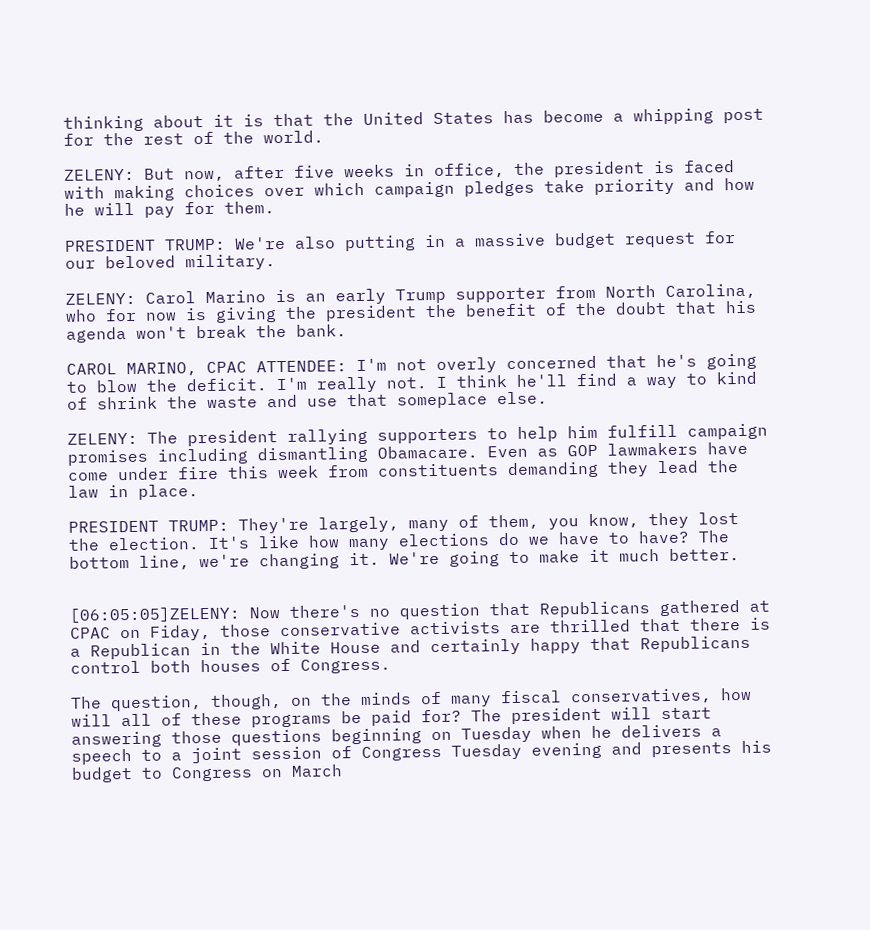thinking about it is that the United States has become a whipping post for the rest of the world.

ZELENY: But now, after five weeks in office, the president is faced with making choices over which campaign pledges take priority and how he will pay for them.

PRESIDENT TRUMP: We're also putting in a massive budget request for our beloved military.

ZELENY: Carol Marino is an early Trump supporter from North Carolina, who for now is giving the president the benefit of the doubt that his agenda won't break the bank.

CAROL MARINO, CPAC ATTENDEE: I'm not overly concerned that he's going to blow the deficit. I'm really not. I think he'll find a way to kind of shrink the waste and use that someplace else.

ZELENY: The president rallying supporters to help him fulfill campaign promises including dismantling Obamacare. Even as GOP lawmakers have come under fire this week from constituents demanding they lead the law in place.

PRESIDENT TRUMP: They're largely, many of them, you know, they lost the election. It's like how many elections do we have to have? The bottom line, we're changing it. We're going to make it much better.


[06:05:05]ZELENY: Now there's no question that Republicans gathered at CPAC on Fiday, those conservative activists are thrilled that there is a Republican in the White House and certainly happy that Republicans control both houses of Congress.

The question, though, on the minds of many fiscal conservatives, how will all of these programs be paid for? The president will start answering those questions beginning on Tuesday when he delivers a speech to a joint session of Congress Tuesday evening and presents his budget to Congress on March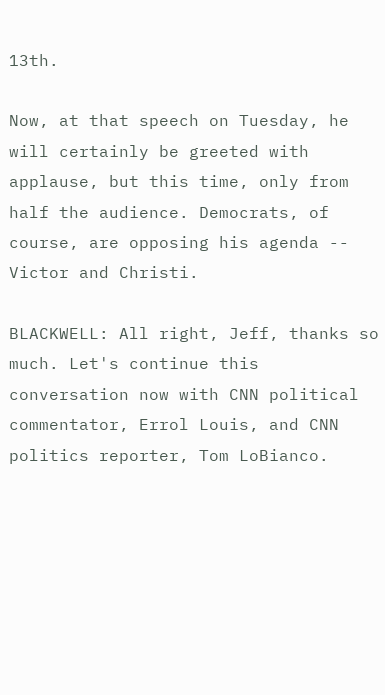13th.

Now, at that speech on Tuesday, he will certainly be greeted with applause, but this time, only from half the audience. Democrats, of course, are opposing his agenda -- Victor and Christi.

BLACKWELL: All right, Jeff, thanks so much. Let's continue this conversation now with CNN political commentator, Errol Louis, and CNN politics reporter, Tom LoBianco.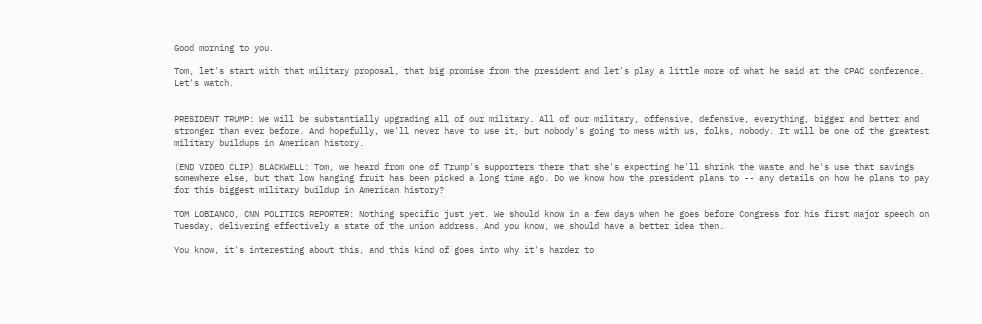Good morning to you.

Tom, let's start with that military proposal, that big promise from the president and let's play a little more of what he said at the CPAC conference. Let's watch.


PRESIDENT TRUMP: We will be substantially upgrading all of our military. All of our military, offensive, defensive, everything, bigger and better and stronger than ever before. And hopefully, we'll never have to use it, but nobody's going to mess with us, folks, nobody. It will be one of the greatest military buildups in American history.

(END VIDEO CLIP) BLACKWELL: Tom, we heard from one of Trump's supporters there that she's expecting he'll shrink the waste and he's use that savings somewhere else, but that low hanging fruit has been picked a long time ago. Do we know how the president plans to -- any details on how he plans to pay for this biggest military buildup in American history?

TOM LOBIANCO, CNN POLITICS REPORTER: Nothing specific just yet. We should know in a few days when he goes before Congress for his first major speech on Tuesday, delivering effectively a state of the union address. And you know, we should have a better idea then.

You know, it's interesting about this, and this kind of goes into why it's harder to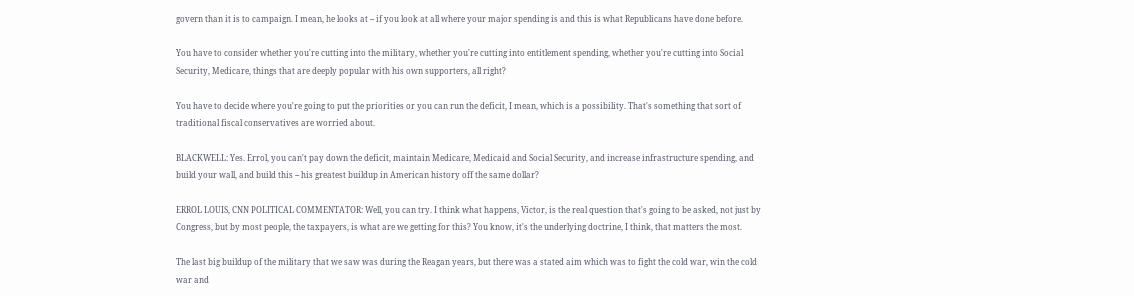govern than it is to campaign. I mean, he looks at -- if you look at all where your major spending is and this is what Republicans have done before.

You have to consider whether you're cutting into the military, whether you're cutting into entitlement spending, whether you're cutting into Social Security, Medicare, things that are deeply popular with his own supporters, all right?

You have to decide where you're going to put the priorities or you can run the deficit, I mean, which is a possibility. That's something that sort of traditional fiscal conservatives are worried about.

BLACKWELL: Yes. Errol, you can't pay down the deficit, maintain Medicare, Medicaid and Social Security, and increase infrastructure spending, and build your wall, and build this -- his greatest buildup in American history off the same dollar?

ERROL LOUIS, CNN POLITICAL COMMENTATOR: Well, you can try. I think what happens, Victor, is the real question that's going to be asked, not just by Congress, but by most people, the taxpayers, is what are we getting for this? You know, it's the underlying doctrine, I think, that matters the most.

The last big buildup of the military that we saw was during the Reagan years, but there was a stated aim which was to fight the cold war, win the cold war and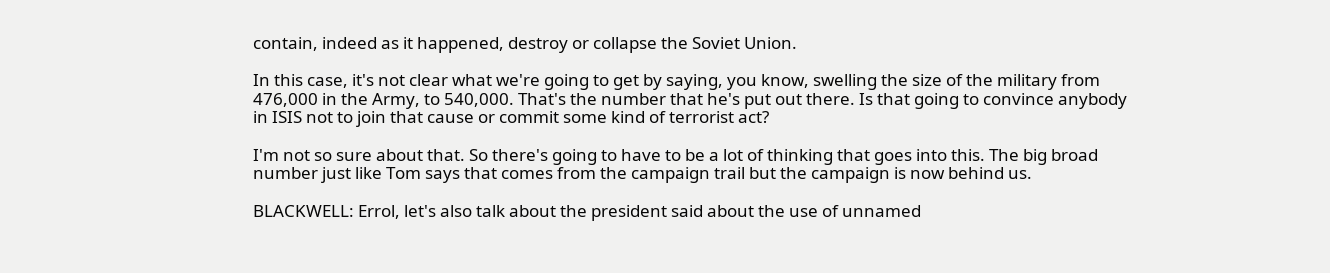contain, indeed as it happened, destroy or collapse the Soviet Union.

In this case, it's not clear what we're going to get by saying, you know, swelling the size of the military from 476,000 in the Army, to 540,000. That's the number that he's put out there. Is that going to convince anybody in ISIS not to join that cause or commit some kind of terrorist act?

I'm not so sure about that. So there's going to have to be a lot of thinking that goes into this. The big broad number just like Tom says that comes from the campaign trail but the campaign is now behind us.

BLACKWELL: Errol, let's also talk about the president said about the use of unnamed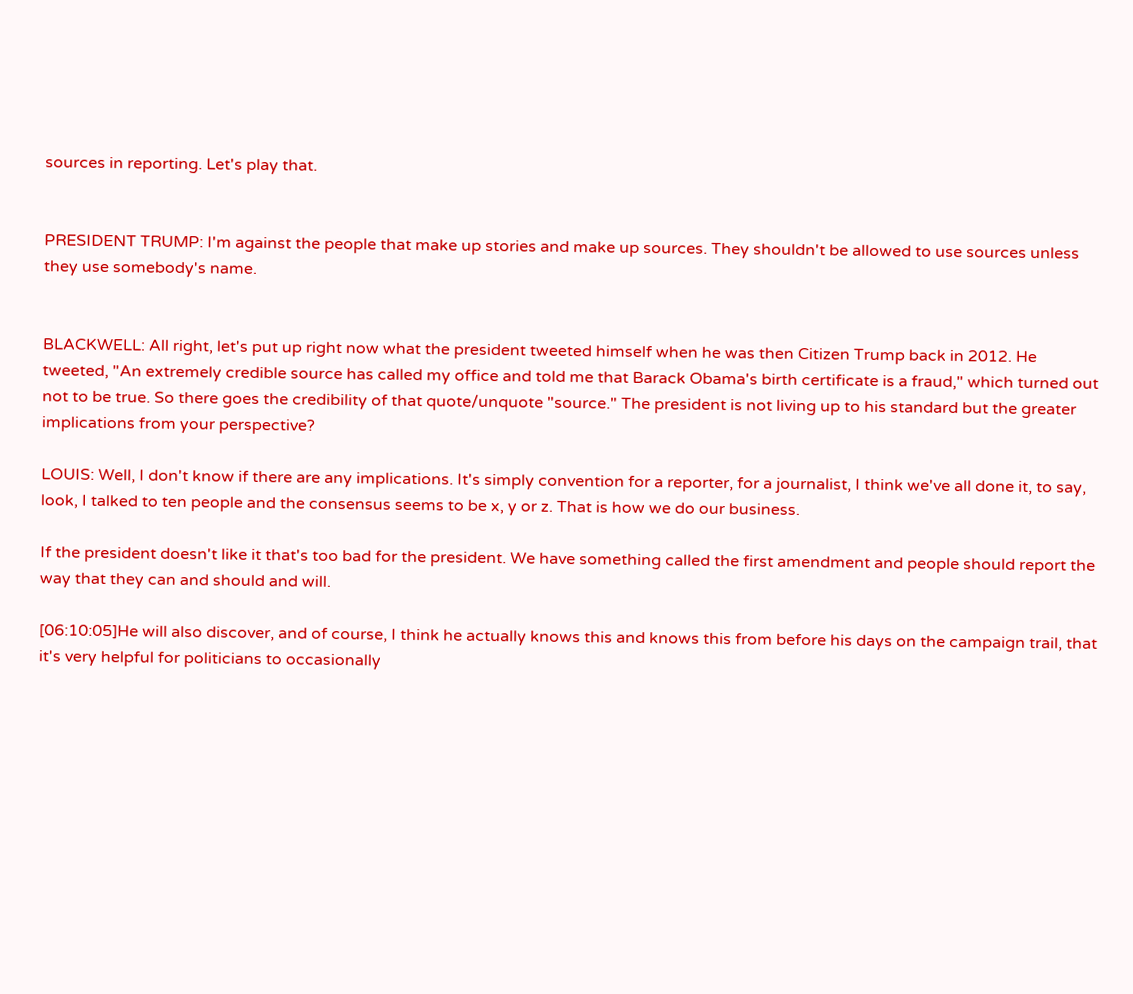sources in reporting. Let's play that.


PRESIDENT TRUMP: I'm against the people that make up stories and make up sources. They shouldn't be allowed to use sources unless they use somebody's name.


BLACKWELL: All right, let's put up right now what the president tweeted himself when he was then Citizen Trump back in 2012. He tweeted, "An extremely credible source has called my office and told me that Barack Obama's birth certificate is a fraud," which turned out not to be true. So there goes the credibility of that quote/unquote "source." The president is not living up to his standard but the greater implications from your perspective?

LOUIS: Well, I don't know if there are any implications. It's simply convention for a reporter, for a journalist, I think we've all done it, to say, look, I talked to ten people and the consensus seems to be x, y or z. That is how we do our business.

If the president doesn't like it that's too bad for the president. We have something called the first amendment and people should report the way that they can and should and will.

[06:10:05]He will also discover, and of course, I think he actually knows this and knows this from before his days on the campaign trail, that it's very helpful for politicians to occasionally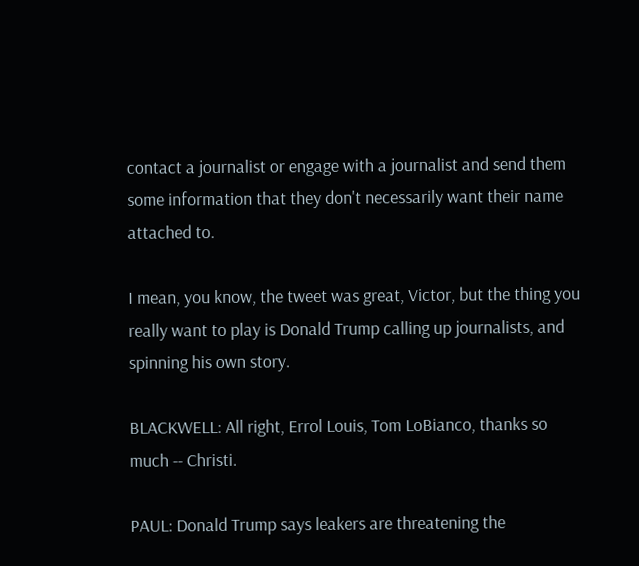contact a journalist or engage with a journalist and send them some information that they don't necessarily want their name attached to.

I mean, you know, the tweet was great, Victor, but the thing you really want to play is Donald Trump calling up journalists, and spinning his own story.

BLACKWELL: All right, Errol Louis, Tom LoBianco, thanks so much -- Christi.

PAUL: Donald Trump says leakers are threatening the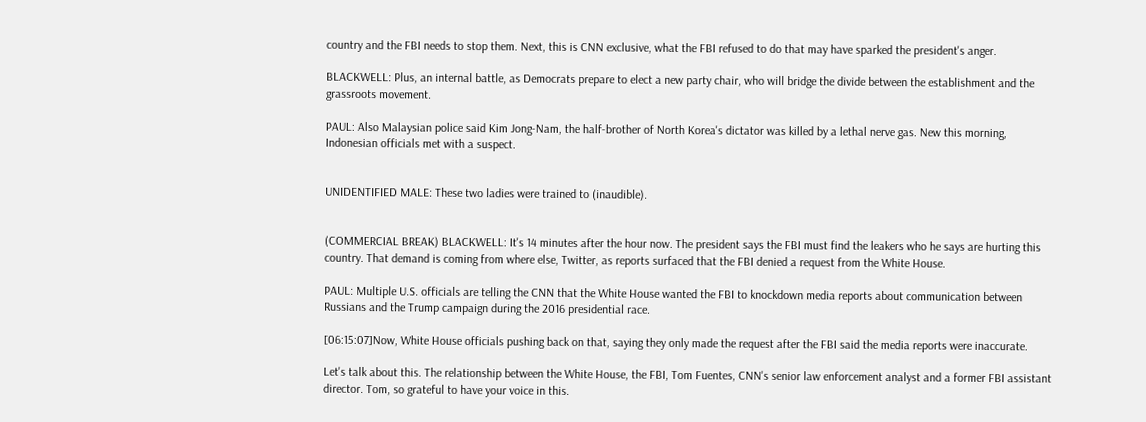country and the FBI needs to stop them. Next, this is CNN exclusive, what the FBI refused to do that may have sparked the president's anger.

BLACKWELL: Plus, an internal battle, as Democrats prepare to elect a new party chair, who will bridge the divide between the establishment and the grassroots movement.

PAUL: Also Malaysian police said Kim Jong-Nam, the half-brother of North Korea's dictator was killed by a lethal nerve gas. New this morning, Indonesian officials met with a suspect.


UNIDENTIFIED MALE: These two ladies were trained to (inaudible).


(COMMERCIAL BREAK) BLACKWELL: It's 14 minutes after the hour now. The president says the FBI must find the leakers who he says are hurting this country. That demand is coming from where else, Twitter, as reports surfaced that the FBI denied a request from the White House.

PAUL: Multiple U.S. officials are telling the CNN that the White House wanted the FBI to knockdown media reports about communication between Russians and the Trump campaign during the 2016 presidential race.

[06:15:07]Now, White House officials pushing back on that, saying they only made the request after the FBI said the media reports were inaccurate.

Let's talk about this. The relationship between the White House, the FBI, Tom Fuentes, CNN's senior law enforcement analyst and a former FBI assistant director. Tom, so grateful to have your voice in this.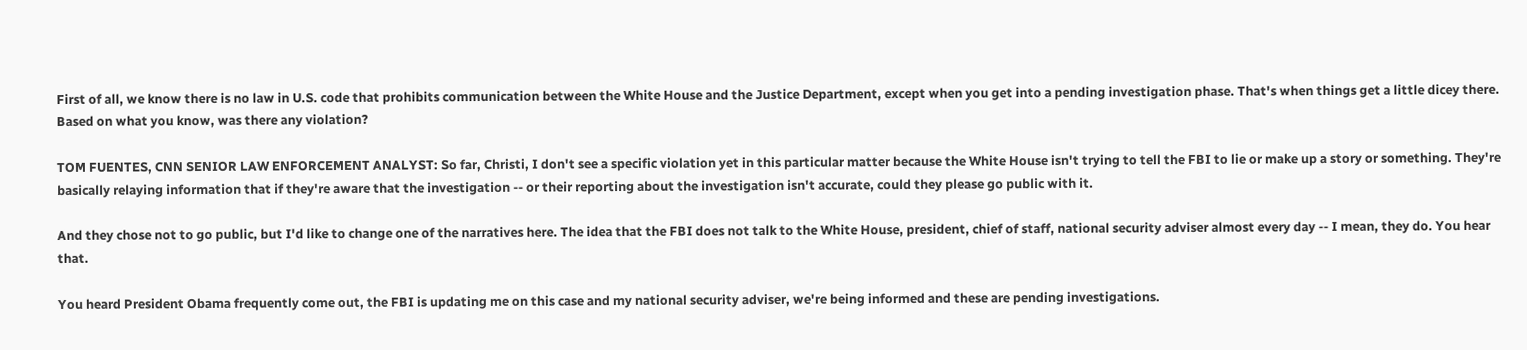First of all, we know there is no law in U.S. code that prohibits communication between the White House and the Justice Department, except when you get into a pending investigation phase. That's when things get a little dicey there. Based on what you know, was there any violation?

TOM FUENTES, CNN SENIOR LAW ENFORCEMENT ANALYST: So far, Christi, I don't see a specific violation yet in this particular matter because the White House isn't trying to tell the FBI to lie or make up a story or something. They're basically relaying information that if they're aware that the investigation -- or their reporting about the investigation isn't accurate, could they please go public with it.

And they chose not to go public, but I'd like to change one of the narratives here. The idea that the FBI does not talk to the White House, president, chief of staff, national security adviser almost every day -- I mean, they do. You hear that.

You heard President Obama frequently come out, the FBI is updating me on this case and my national security adviser, we're being informed and these are pending investigations.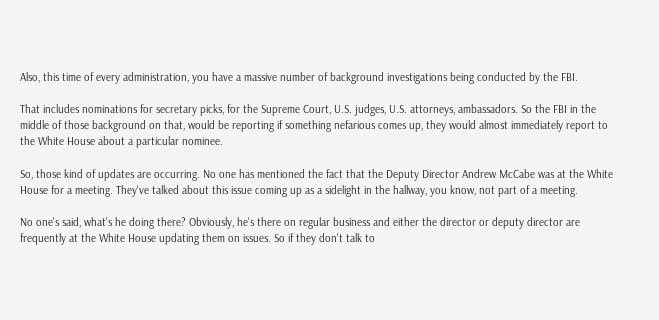Also, this time of every administration, you have a massive number of background investigations being conducted by the FBI.

That includes nominations for secretary picks, for the Supreme Court, U.S. judges, U.S. attorneys, ambassadors. So the FBI in the middle of those background on that, would be reporting if something nefarious comes up, they would almost immediately report to the White House about a particular nominee.

So, those kind of updates are occurring. No one has mentioned the fact that the Deputy Director Andrew McCabe was at the White House for a meeting. They've talked about this issue coming up as a sidelight in the hallway, you know, not part of a meeting.

No one's said, what's he doing there? Obviously, he's there on regular business and either the director or deputy director are frequently at the White House updating them on issues. So if they don't talk to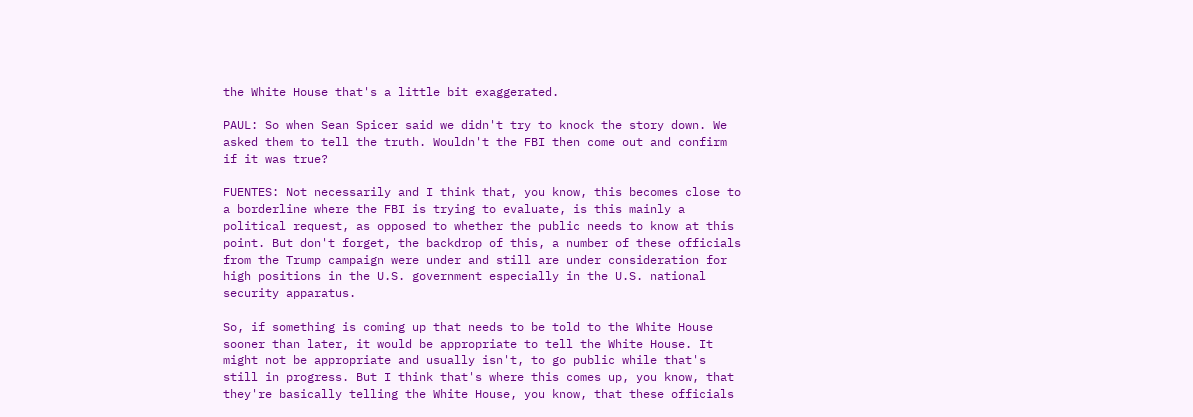the White House that's a little bit exaggerated.

PAUL: So when Sean Spicer said we didn't try to knock the story down. We asked them to tell the truth. Wouldn't the FBI then come out and confirm if it was true?

FUENTES: Not necessarily and I think that, you know, this becomes close to a borderline where the FBI is trying to evaluate, is this mainly a political request, as opposed to whether the public needs to know at this point. But don't forget, the backdrop of this, a number of these officials from the Trump campaign were under and still are under consideration for high positions in the U.S. government especially in the U.S. national security apparatus.

So, if something is coming up that needs to be told to the White House sooner than later, it would be appropriate to tell the White House. It might not be appropriate and usually isn't, to go public while that's still in progress. But I think that's where this comes up, you know, that they're basically telling the White House, you know, that these officials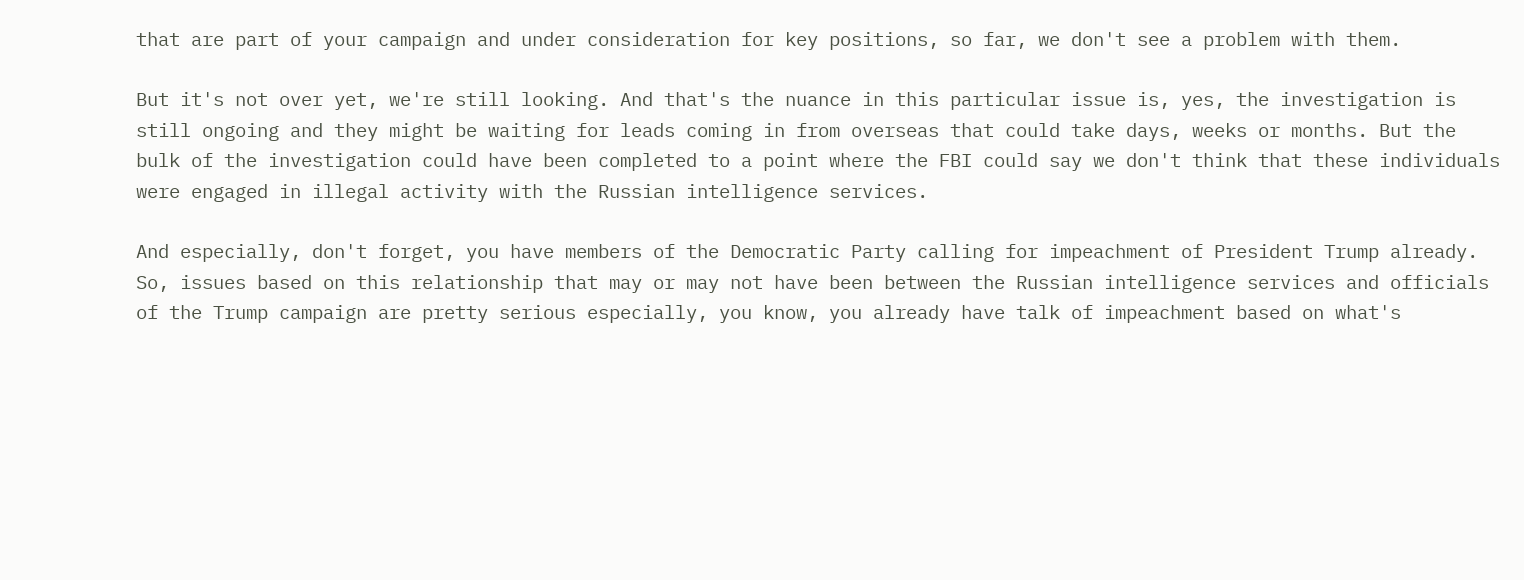that are part of your campaign and under consideration for key positions, so far, we don't see a problem with them.

But it's not over yet, we're still looking. And that's the nuance in this particular issue is, yes, the investigation is still ongoing and they might be waiting for leads coming in from overseas that could take days, weeks or months. But the bulk of the investigation could have been completed to a point where the FBI could say we don't think that these individuals were engaged in illegal activity with the Russian intelligence services.

And especially, don't forget, you have members of the Democratic Party calling for impeachment of President Trump already. So, issues based on this relationship that may or may not have been between the Russian intelligence services and officials of the Trump campaign are pretty serious especially, you know, you already have talk of impeachment based on what's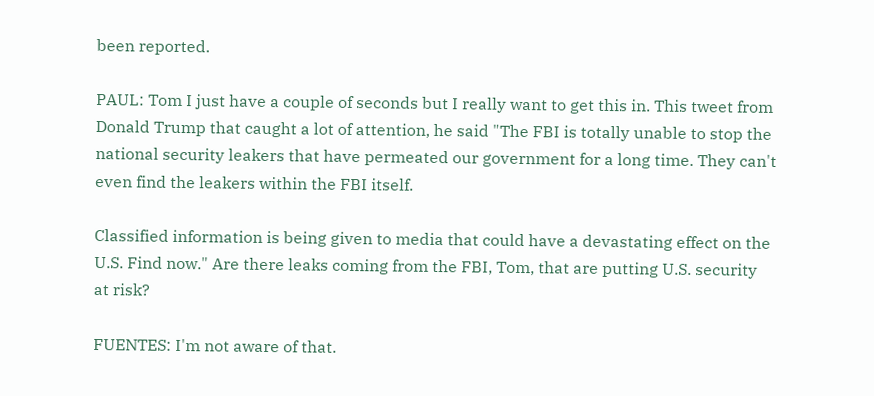been reported.

PAUL: Tom I just have a couple of seconds but I really want to get this in. This tweet from Donald Trump that caught a lot of attention, he said "The FBI is totally unable to stop the national security leakers that have permeated our government for a long time. They can't even find the leakers within the FBI itself.

Classified information is being given to media that could have a devastating effect on the U.S. Find now." Are there leaks coming from the FBI, Tom, that are putting U.S. security at risk?

FUENTES: I'm not aware of that.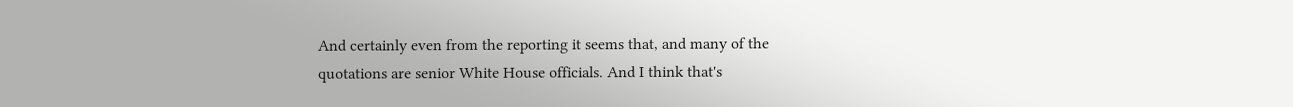And certainly even from the reporting it seems that, and many of the quotations are senior White House officials. And I think that's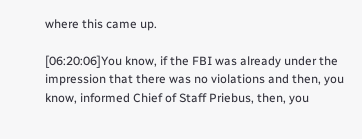where this came up.

[06:20:06]You know, if the FBI was already under the impression that there was no violations and then, you know, informed Chief of Staff Priebus, then, you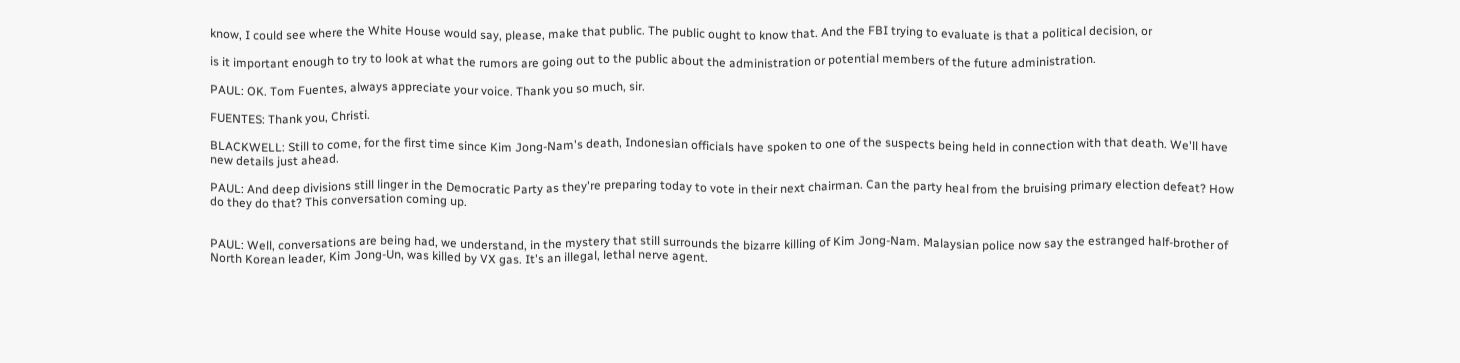know, I could see where the White House would say, please, make that public. The public ought to know that. And the FBI trying to evaluate is that a political decision, or

is it important enough to try to look at what the rumors are going out to the public about the administration or potential members of the future administration.

PAUL: OK. Tom Fuentes, always appreciate your voice. Thank you so much, sir.

FUENTES: Thank you, Christi.

BLACKWELL: Still to come, for the first time since Kim Jong-Nam's death, Indonesian officials have spoken to one of the suspects being held in connection with that death. We'll have new details just ahead.

PAUL: And deep divisions still linger in the Democratic Party as they're preparing today to vote in their next chairman. Can the party heal from the bruising primary election defeat? How do they do that? This conversation coming up.


PAUL: Well, conversations are being had, we understand, in the mystery that still surrounds the bizarre killing of Kim Jong-Nam. Malaysian police now say the estranged half-brother of North Korean leader, Kim Jong-Un, was killed by VX gas. It's an illegal, lethal nerve agent.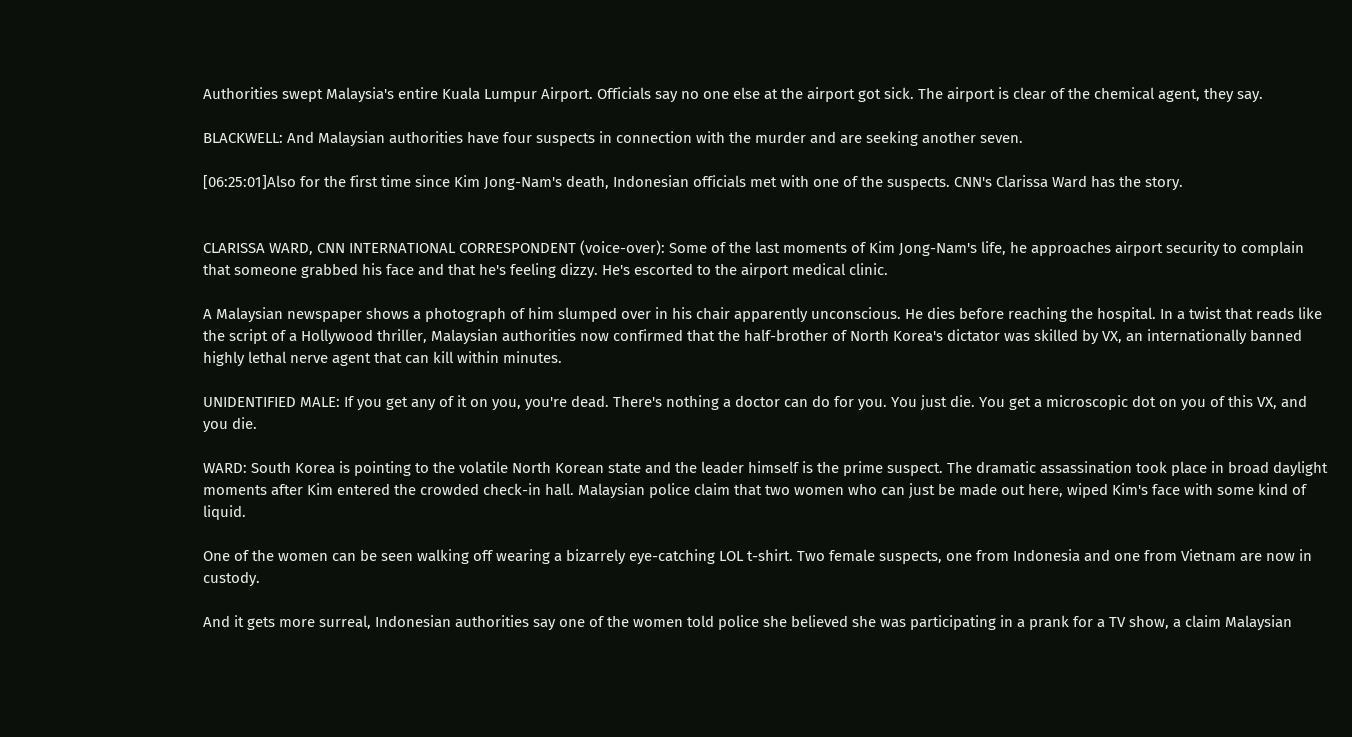Authorities swept Malaysia's entire Kuala Lumpur Airport. Officials say no one else at the airport got sick. The airport is clear of the chemical agent, they say.

BLACKWELL: And Malaysian authorities have four suspects in connection with the murder and are seeking another seven.

[06:25:01]Also for the first time since Kim Jong-Nam's death, Indonesian officials met with one of the suspects. CNN's Clarissa Ward has the story.


CLARISSA WARD, CNN INTERNATIONAL CORRESPONDENT (voice-over): Some of the last moments of Kim Jong-Nam's life, he approaches airport security to complain that someone grabbed his face and that he's feeling dizzy. He's escorted to the airport medical clinic.

A Malaysian newspaper shows a photograph of him slumped over in his chair apparently unconscious. He dies before reaching the hospital. In a twist that reads like the script of a Hollywood thriller, Malaysian authorities now confirmed that the half-brother of North Korea's dictator was skilled by VX, an internationally banned highly lethal nerve agent that can kill within minutes.

UNIDENTIFIED MALE: If you get any of it on you, you're dead. There's nothing a doctor can do for you. You just die. You get a microscopic dot on you of this VX, and you die.

WARD: South Korea is pointing to the volatile North Korean state and the leader himself is the prime suspect. The dramatic assassination took place in broad daylight moments after Kim entered the crowded check-in hall. Malaysian police claim that two women who can just be made out here, wiped Kim's face with some kind of liquid.

One of the women can be seen walking off wearing a bizarrely eye-catching LOL t-shirt. Two female suspects, one from Indonesia and one from Vietnam are now in custody.

And it gets more surreal, Indonesian authorities say one of the women told police she believed she was participating in a prank for a TV show, a claim Malaysian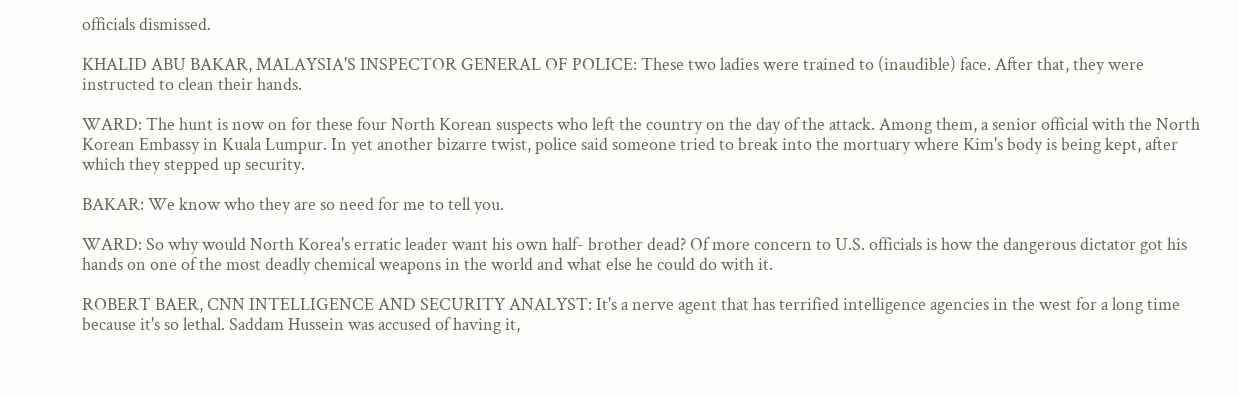officials dismissed.

KHALID ABU BAKAR, MALAYSIA'S INSPECTOR GENERAL OF POLICE: These two ladies were trained to (inaudible) face. After that, they were instructed to clean their hands.

WARD: The hunt is now on for these four North Korean suspects who left the country on the day of the attack. Among them, a senior official with the North Korean Embassy in Kuala Lumpur. In yet another bizarre twist, police said someone tried to break into the mortuary where Kim's body is being kept, after which they stepped up security.

BAKAR: We know who they are so need for me to tell you.

WARD: So why would North Korea's erratic leader want his own half- brother dead? Of more concern to U.S. officials is how the dangerous dictator got his hands on one of the most deadly chemical weapons in the world and what else he could do with it.

ROBERT BAER, CNN INTELLIGENCE AND SECURITY ANALYST: It's a nerve agent that has terrified intelligence agencies in the west for a long time because it's so lethal. Saddam Hussein was accused of having it,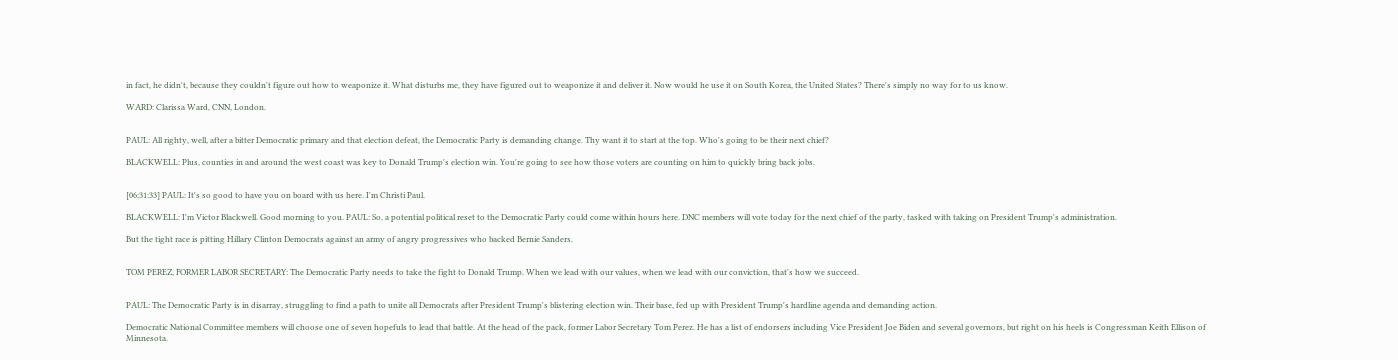in fact, he didn't, because they couldn't figure out how to weaponize it. What disturbs me, they have figured out to weaponize it and deliver it. Now would he use it on South Korea, the United States? There's simply no way for to us know.

WARD: Clarissa Ward, CNN, London.


PAUL: All righty, well, after a bitter Democratic primary and that election defeat, the Democratic Party is demanding change. Thy want it to start at the top. Who's going to be their next chief?

BLACKWELL: Plus, counties in and around the west coast was key to Donald Trump's election win. You're going to see how those voters are counting on him to quickly bring back jobs.


[06:31:33] PAUL: It's so good to have you on board with us here. I'm Christi Paul.

BLACKWELL: I'm Victor Blackwell. Good morning to you. PAUL: So, a potential political reset to the Democratic Party could come within hours here. DNC members will vote today for the next chief of the party, tasked with taking on President Trump's administration.

But the tight race is pitting Hillary Clinton Democrats against an army of angry progressives who backed Bernie Sanders.


TOM PEREZ, FORMER LABOR SECRETARY: The Democratic Party needs to take the fight to Donald Trump. When we lead with our values, when we lead with our conviction, that's how we succeed.


PAUL: The Democratic Party is in disarray, struggling to find a path to unite all Democrats after President Trump's blistering election win. Their base, fed up with President Trump's hardline agenda and demanding action.

Democratic National Committee members will choose one of seven hopefuls to lead that battle. At the head of the pack, former Labor Secretary Tom Perez. He has a list of endorsers including Vice President Joe Biden and several governors, but right on his heels is Congressman Keith Ellison of Minnesota.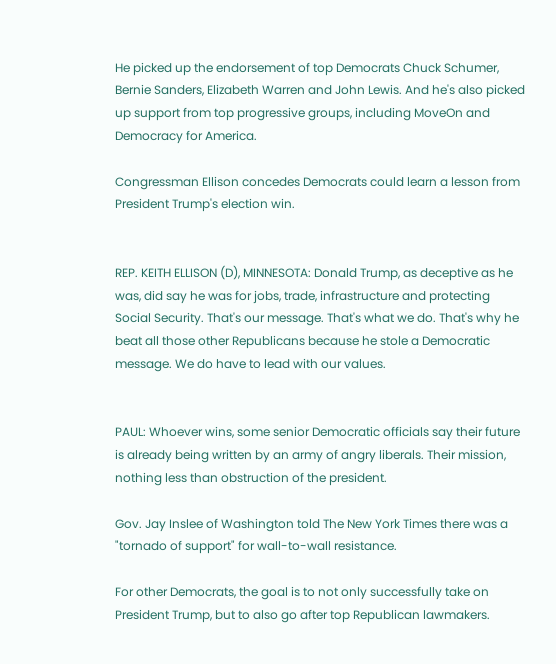He picked up the endorsement of top Democrats Chuck Schumer, Bernie Sanders, Elizabeth Warren and John Lewis. And he's also picked up support from top progressive groups, including MoveOn and Democracy for America.

Congressman Ellison concedes Democrats could learn a lesson from President Trump's election win.


REP. KEITH ELLISON (D), MINNESOTA: Donald Trump, as deceptive as he was, did say he was for jobs, trade, infrastructure and protecting Social Security. That's our message. That's what we do. That's why he beat all those other Republicans because he stole a Democratic message. We do have to lead with our values.


PAUL: Whoever wins, some senior Democratic officials say their future is already being written by an army of angry liberals. Their mission, nothing less than obstruction of the president.

Gov. Jay Inslee of Washington told The New York Times there was a "tornado of support" for wall-to-wall resistance.

For other Democrats, the goal is to not only successfully take on President Trump, but to also go after top Republican lawmakers.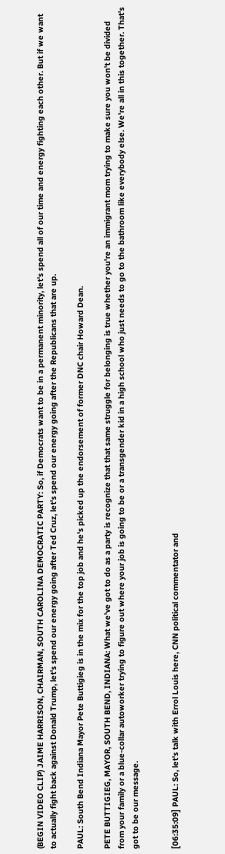(BEGIN VIDEO CLIP) JAIME HARRISON, CHAIRMAN, SOUTH CAROLINA DEMOCRATIC PARTY: So, if Democrats want to be in a permanent minority, let's spend all of our time and energy fighting each other. But if we want to actually fight back against Donald Trump, let's spend our energy going after Ted Cruz, let's spend our energy going after the Republicans that are up.

PAUL: South Bend Indiana Mayor Pete Buttigieg is in the mix for the top job and he's picked up the endorsement of former DNC chair Howard Dean.

PETE BUTTIGIEG, MAYOR, SOUTH BEND, INDIANA: What we've got to do as a party is recognize that that same struggle for belonging is true whether you're an immigrant mom trying to make sure you won't be divided from your family or a blue-collar autoworker trying to figure out where your job is going to be or a transgender kid in a high school who just needs to go to the bathroom like everybody else. We're all in this together. That's got to be our message.


[06:35:09] PAUL: So, let's talk with Errol Louis here, CNN political commentator and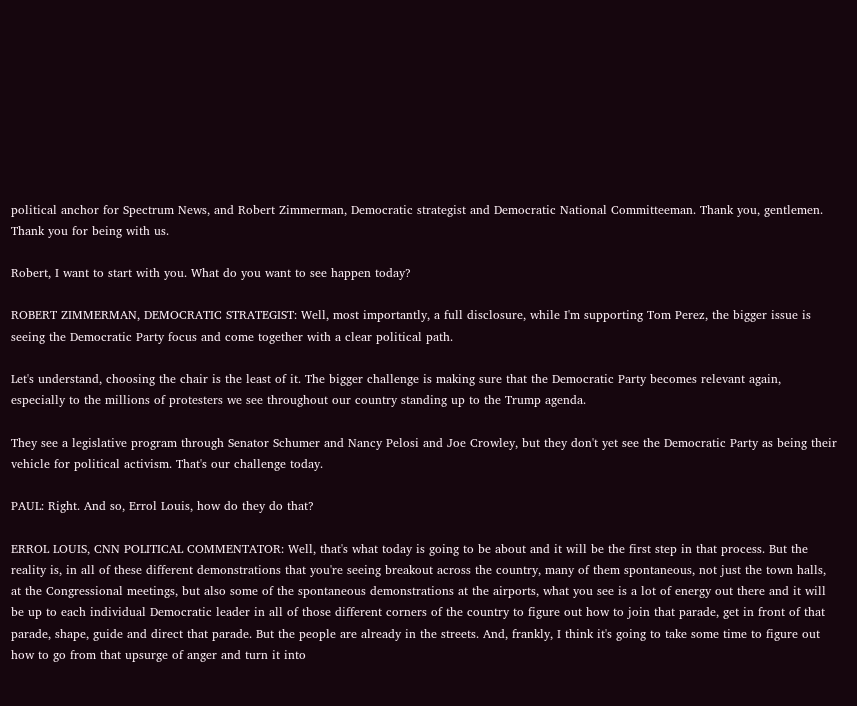political anchor for Spectrum News, and Robert Zimmerman, Democratic strategist and Democratic National Committeeman. Thank you, gentlemen. Thank you for being with us.

Robert, I want to start with you. What do you want to see happen today?

ROBERT ZIMMERMAN, DEMOCRATIC STRATEGIST: Well, most importantly, a full disclosure, while I'm supporting Tom Perez, the bigger issue is seeing the Democratic Party focus and come together with a clear political path.

Let's understand, choosing the chair is the least of it. The bigger challenge is making sure that the Democratic Party becomes relevant again, especially to the millions of protesters we see throughout our country standing up to the Trump agenda.

They see a legislative program through Senator Schumer and Nancy Pelosi and Joe Crowley, but they don't yet see the Democratic Party as being their vehicle for political activism. That's our challenge today.

PAUL: Right. And so, Errol Louis, how do they do that?

ERROL LOUIS, CNN POLITICAL COMMENTATOR: Well, that's what today is going to be about and it will be the first step in that process. But the reality is, in all of these different demonstrations that you're seeing breakout across the country, many of them spontaneous, not just the town halls, at the Congressional meetings, but also some of the spontaneous demonstrations at the airports, what you see is a lot of energy out there and it will be up to each individual Democratic leader in all of those different corners of the country to figure out how to join that parade, get in front of that parade, shape, guide and direct that parade. But the people are already in the streets. And, frankly, I think it's going to take some time to figure out how to go from that upsurge of anger and turn it into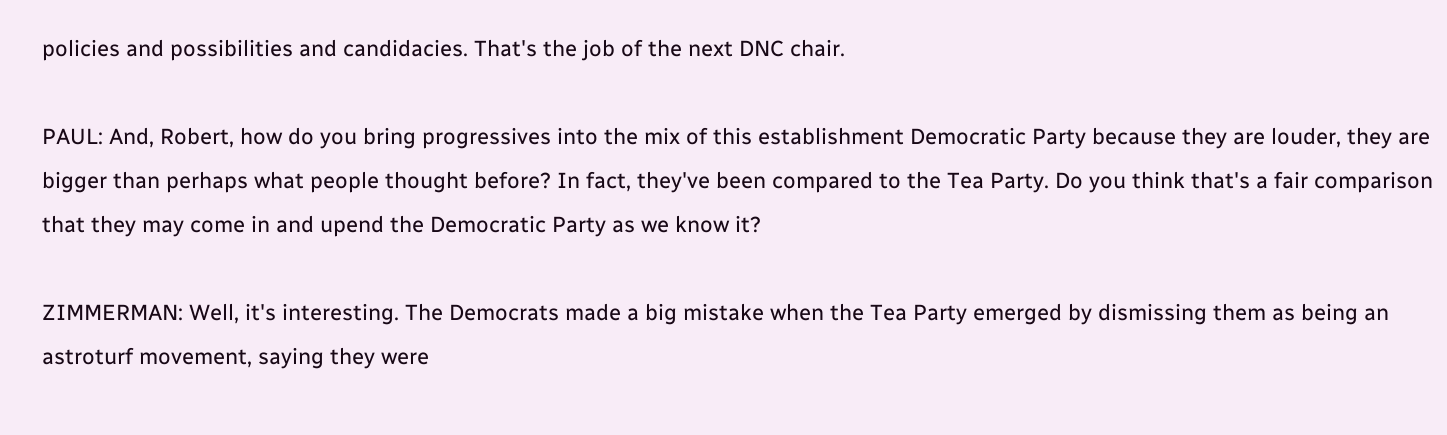policies and possibilities and candidacies. That's the job of the next DNC chair.

PAUL: And, Robert, how do you bring progressives into the mix of this establishment Democratic Party because they are louder, they are bigger than perhaps what people thought before? In fact, they've been compared to the Tea Party. Do you think that's a fair comparison that they may come in and upend the Democratic Party as we know it?

ZIMMERMAN: Well, it's interesting. The Democrats made a big mistake when the Tea Party emerged by dismissing them as being an astroturf movement, saying they were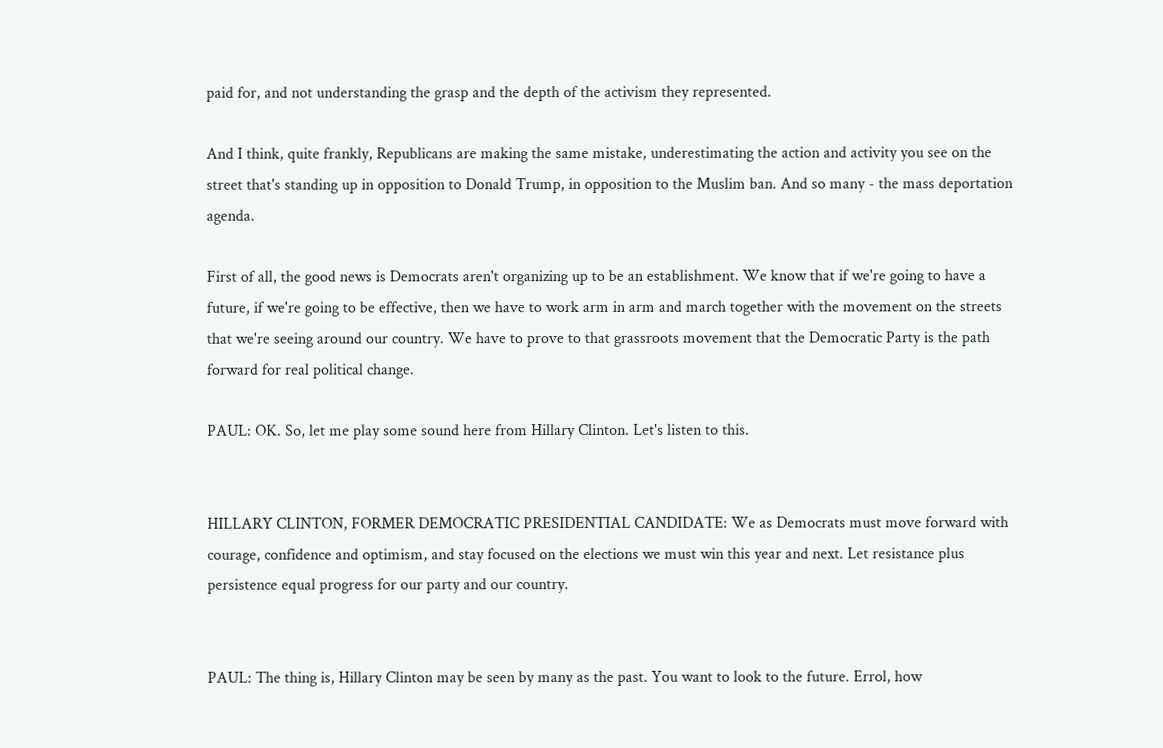paid for, and not understanding the grasp and the depth of the activism they represented.

And I think, quite frankly, Republicans are making the same mistake, underestimating the action and activity you see on the street that's standing up in opposition to Donald Trump, in opposition to the Muslim ban. And so many - the mass deportation agenda.

First of all, the good news is Democrats aren't organizing up to be an establishment. We know that if we're going to have a future, if we're going to be effective, then we have to work arm in arm and march together with the movement on the streets that we're seeing around our country. We have to prove to that grassroots movement that the Democratic Party is the path forward for real political change.

PAUL: OK. So, let me play some sound here from Hillary Clinton. Let's listen to this.


HILLARY CLINTON, FORMER DEMOCRATIC PRESIDENTIAL CANDIDATE: We as Democrats must move forward with courage, confidence and optimism, and stay focused on the elections we must win this year and next. Let resistance plus persistence equal progress for our party and our country.


PAUL: The thing is, Hillary Clinton may be seen by many as the past. You want to look to the future. Errol, how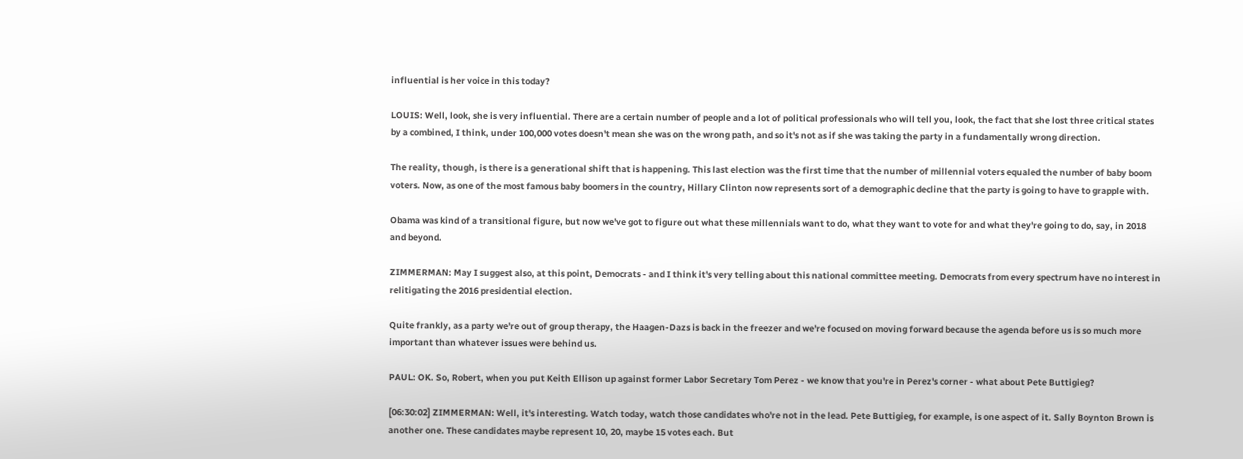influential is her voice in this today?

LOUIS: Well, look, she is very influential. There are a certain number of people and a lot of political professionals who will tell you, look, the fact that she lost three critical states by a combined, I think, under 100,000 votes doesn't mean she was on the wrong path, and so it's not as if she was taking the party in a fundamentally wrong direction.

The reality, though, is there is a generational shift that is happening. This last election was the first time that the number of millennial voters equaled the number of baby boom voters. Now, as one of the most famous baby boomers in the country, Hillary Clinton now represents sort of a demographic decline that the party is going to have to grapple with.

Obama was kind of a transitional figure, but now we've got to figure out what these millennials want to do, what they want to vote for and what they're going to do, say, in 2018 and beyond.

ZIMMERMAN: May I suggest also, at this point, Democrats - and I think it's very telling about this national committee meeting. Democrats from every spectrum have no interest in relitigating the 2016 presidential election.

Quite frankly, as a party we're out of group therapy, the Haagen-Dazs is back in the freezer and we're focused on moving forward because the agenda before us is so much more important than whatever issues were behind us.

PAUL: OK. So, Robert, when you put Keith Ellison up against former Labor Secretary Tom Perez - we know that you're in Perez's corner - what about Pete Buttigieg?

[06:30:02] ZIMMERMAN: Well, it's interesting. Watch today, watch those candidates who're not in the lead. Pete Buttigieg, for example, is one aspect of it. Sally Boynton Brown is another one. These candidates maybe represent 10, 20, maybe 15 votes each. But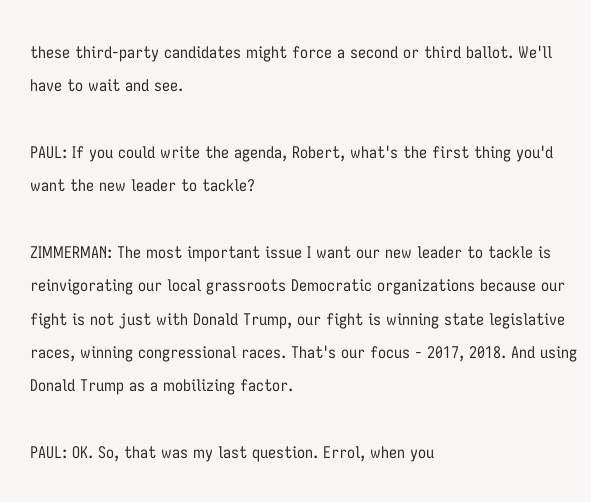these third-party candidates might force a second or third ballot. We'll have to wait and see.

PAUL: If you could write the agenda, Robert, what's the first thing you'd want the new leader to tackle?

ZIMMERMAN: The most important issue I want our new leader to tackle is reinvigorating our local grassroots Democratic organizations because our fight is not just with Donald Trump, our fight is winning state legislative races, winning congressional races. That's our focus - 2017, 2018. And using Donald Trump as a mobilizing factor.

PAUL: OK. So, that was my last question. Errol, when you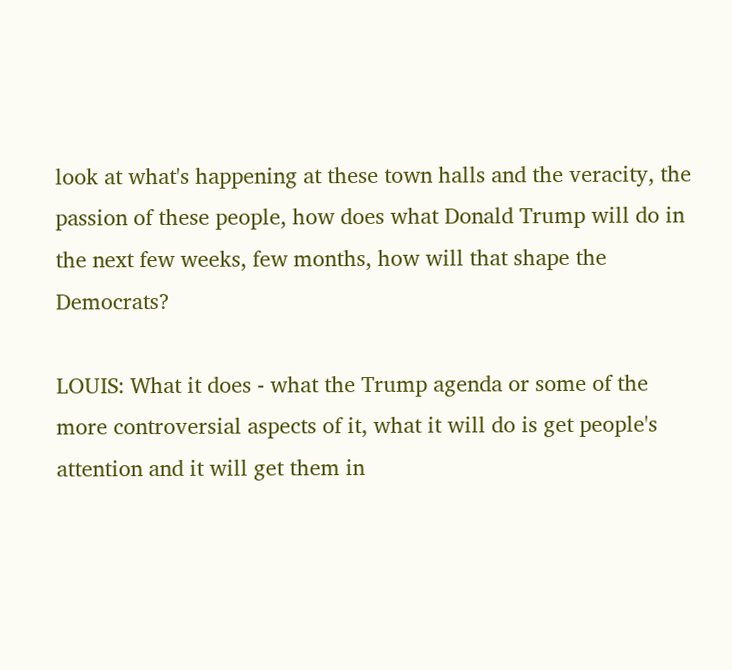look at what's happening at these town halls and the veracity, the passion of these people, how does what Donald Trump will do in the next few weeks, few months, how will that shape the Democrats?

LOUIS: What it does - what the Trump agenda or some of the more controversial aspects of it, what it will do is get people's attention and it will get them in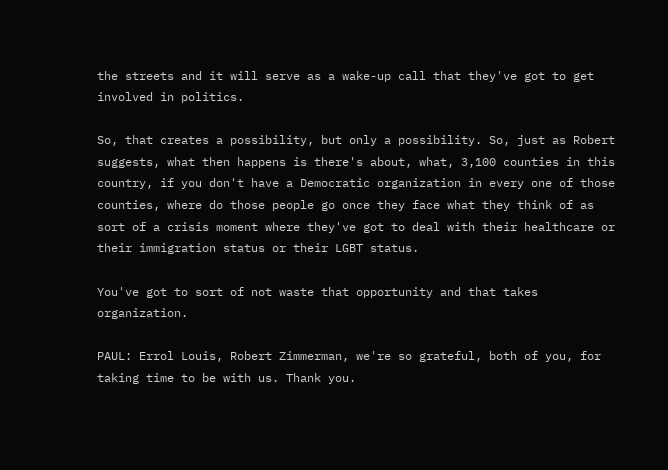the streets and it will serve as a wake-up call that they've got to get involved in politics.

So, that creates a possibility, but only a possibility. So, just as Robert suggests, what then happens is there's about, what, 3,100 counties in this country, if you don't have a Democratic organization in every one of those counties, where do those people go once they face what they think of as sort of a crisis moment where they've got to deal with their healthcare or their immigration status or their LGBT status.

You've got to sort of not waste that opportunity and that takes organization.

PAUL: Errol Louis, Robert Zimmerman, we're so grateful, both of you, for taking time to be with us. Thank you.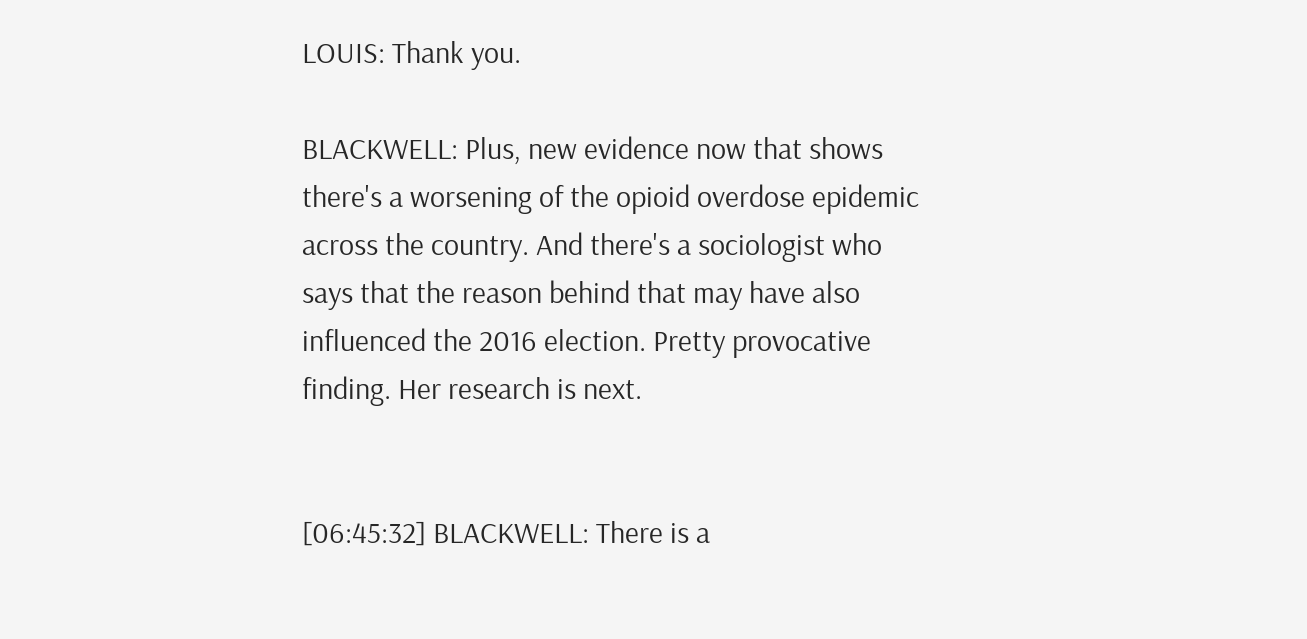LOUIS: Thank you.

BLACKWELL: Plus, new evidence now that shows there's a worsening of the opioid overdose epidemic across the country. And there's a sociologist who says that the reason behind that may have also influenced the 2016 election. Pretty provocative finding. Her research is next.


[06:45:32] BLACKWELL: There is a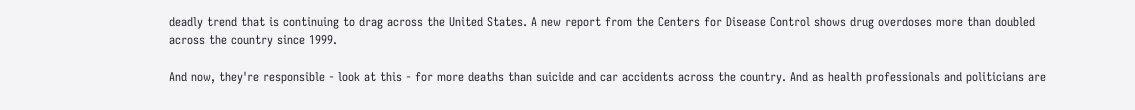deadly trend that is continuing to drag across the United States. A new report from the Centers for Disease Control shows drug overdoses more than doubled across the country since 1999.

And now, they're responsible - look at this - for more deaths than suicide and car accidents across the country. And as health professionals and politicians are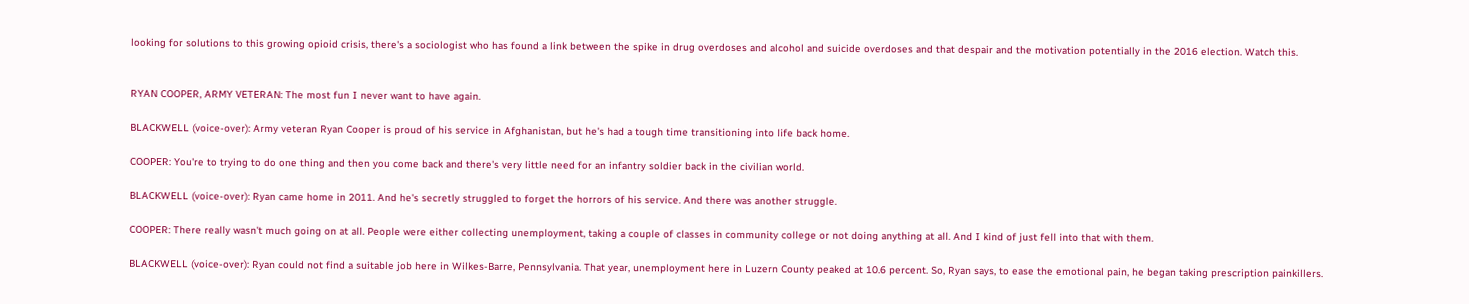looking for solutions to this growing opioid crisis, there's a sociologist who has found a link between the spike in drug overdoses and alcohol and suicide overdoses and that despair and the motivation potentially in the 2016 election. Watch this.


RYAN COOPER, ARMY VETERAN: The most fun I never want to have again.

BLACKWELL (voice-over): Army veteran Ryan Cooper is proud of his service in Afghanistan, but he's had a tough time transitioning into life back home.

COOPER: You're to trying to do one thing and then you come back and there's very little need for an infantry soldier back in the civilian world.

BLACKWELL (voice-over): Ryan came home in 2011. And he's secretly struggled to forget the horrors of his service. And there was another struggle.

COOPER: There really wasn't much going on at all. People were either collecting unemployment, taking a couple of classes in community college or not doing anything at all. And I kind of just fell into that with them.

BLACKWELL (voice-over): Ryan could not find a suitable job here in Wilkes-Barre, Pennsylvania. That year, unemployment here in Luzern County peaked at 10.6 percent. So, Ryan says, to ease the emotional pain, he began taking prescription painkillers.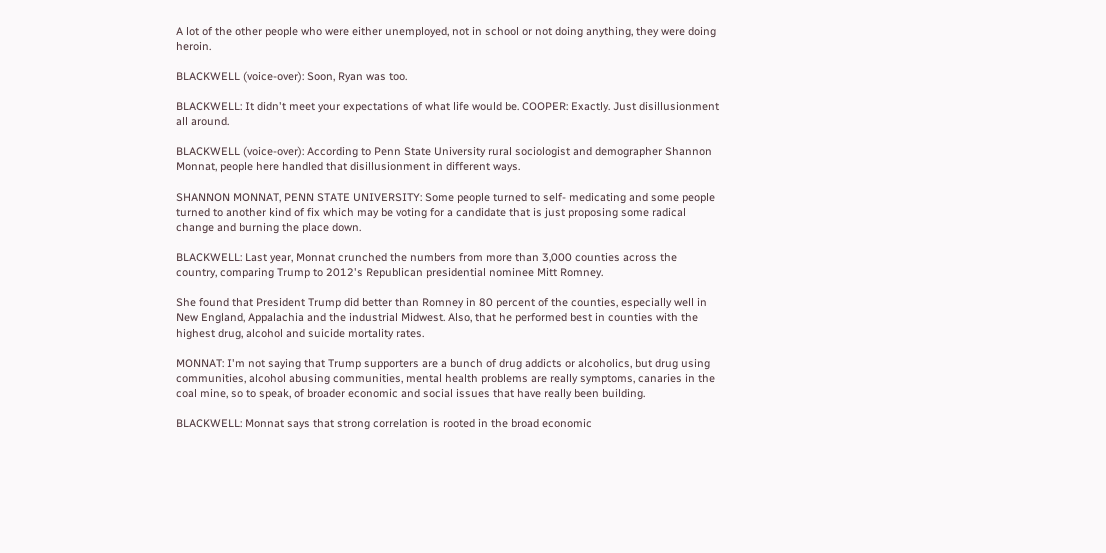A lot of the other people who were either unemployed, not in school or not doing anything, they were doing heroin.

BLACKWELL (voice-over): Soon, Ryan was too.

BLACKWELL: It didn't meet your expectations of what life would be. COOPER: Exactly. Just disillusionment all around.

BLACKWELL (voice-over): According to Penn State University rural sociologist and demographer Shannon Monnat, people here handled that disillusionment in different ways.

SHANNON MONNAT, PENN STATE UNIVERSITY: Some people turned to self- medicating and some people turned to another kind of fix which may be voting for a candidate that is just proposing some radical change and burning the place down.

BLACKWELL: Last year, Monnat crunched the numbers from more than 3,000 counties across the country, comparing Trump to 2012's Republican presidential nominee Mitt Romney.

She found that President Trump did better than Romney in 80 percent of the counties, especially well in New England, Appalachia and the industrial Midwest. Also, that he performed best in counties with the highest drug, alcohol and suicide mortality rates.

MONNAT: I'm not saying that Trump supporters are a bunch of drug addicts or alcoholics, but drug using communities, alcohol abusing communities, mental health problems are really symptoms, canaries in the coal mine, so to speak, of broader economic and social issues that have really been building.

BLACKWELL: Monnat says that strong correlation is rooted in the broad economic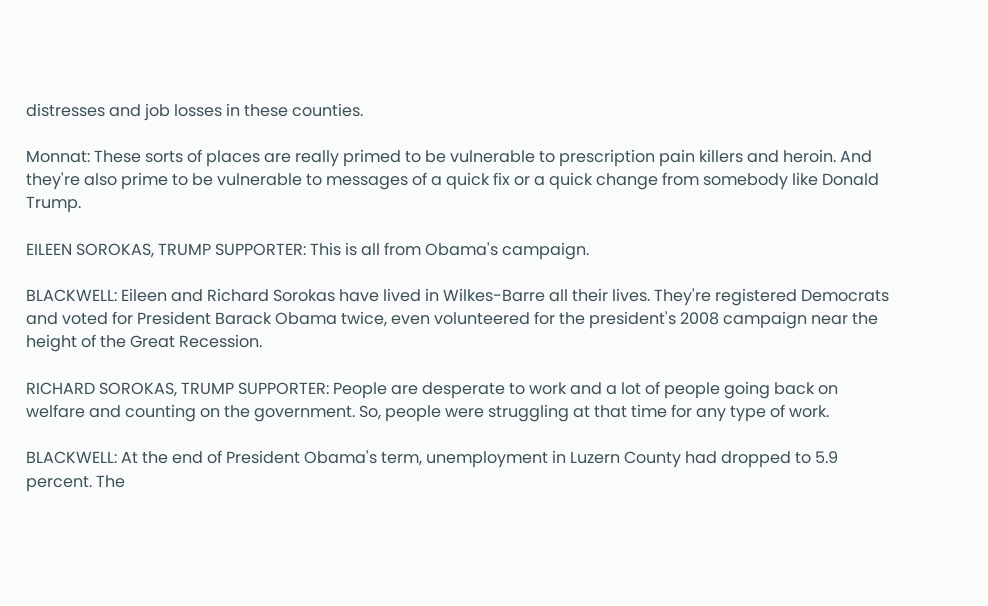distresses and job losses in these counties.

Monnat: These sorts of places are really primed to be vulnerable to prescription pain killers and heroin. And they're also prime to be vulnerable to messages of a quick fix or a quick change from somebody like Donald Trump.

EILEEN SOROKAS, TRUMP SUPPORTER: This is all from Obama's campaign.

BLACKWELL: Eileen and Richard Sorokas have lived in Wilkes-Barre all their lives. They're registered Democrats and voted for President Barack Obama twice, even volunteered for the president's 2008 campaign near the height of the Great Recession.

RICHARD SOROKAS, TRUMP SUPPORTER: People are desperate to work and a lot of people going back on welfare and counting on the government. So, people were struggling at that time for any type of work.

BLACKWELL: At the end of President Obama's term, unemployment in Luzern County had dropped to 5.9 percent. The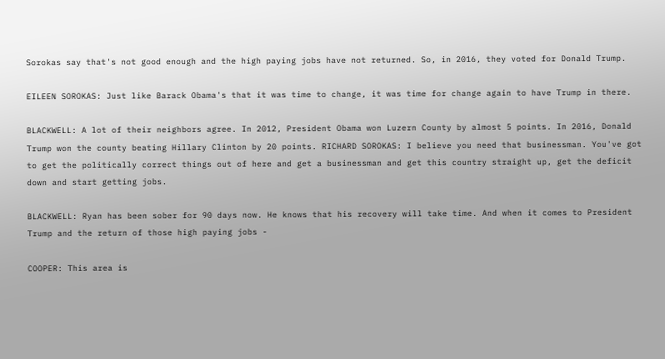Sorokas say that's not good enough and the high paying jobs have not returned. So, in 2016, they voted for Donald Trump.

EILEEN SOROKAS: Just like Barack Obama's that it was time to change, it was time for change again to have Trump in there.

BLACKWELL: A lot of their neighbors agree. In 2012, President Obama won Luzern County by almost 5 points. In 2016, Donald Trump won the county beating Hillary Clinton by 20 points. RICHARD SOROKAS: I believe you need that businessman. You've got to get the politically correct things out of here and get a businessman and get this country straight up, get the deficit down and start getting jobs.

BLACKWELL: Ryan has been sober for 90 days now. He knows that his recovery will take time. And when it comes to President Trump and the return of those high paying jobs -

COOPER: This area is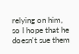relying on him, so I hope that he doesn't sue them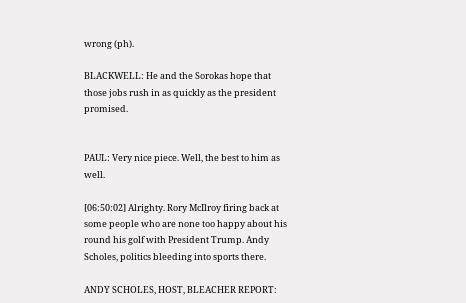wrong (ph).

BLACKWELL: He and the Sorokas hope that those jobs rush in as quickly as the president promised.


PAUL: Very nice piece. Well, the best to him as well.

[06:50:02] Alrighty. Rory McIlroy firing back at some people who are none too happy about his round his golf with President Trump. Andy Scholes, politics bleeding into sports there.

ANDY SCHOLES, HOST, BLEACHER REPORT: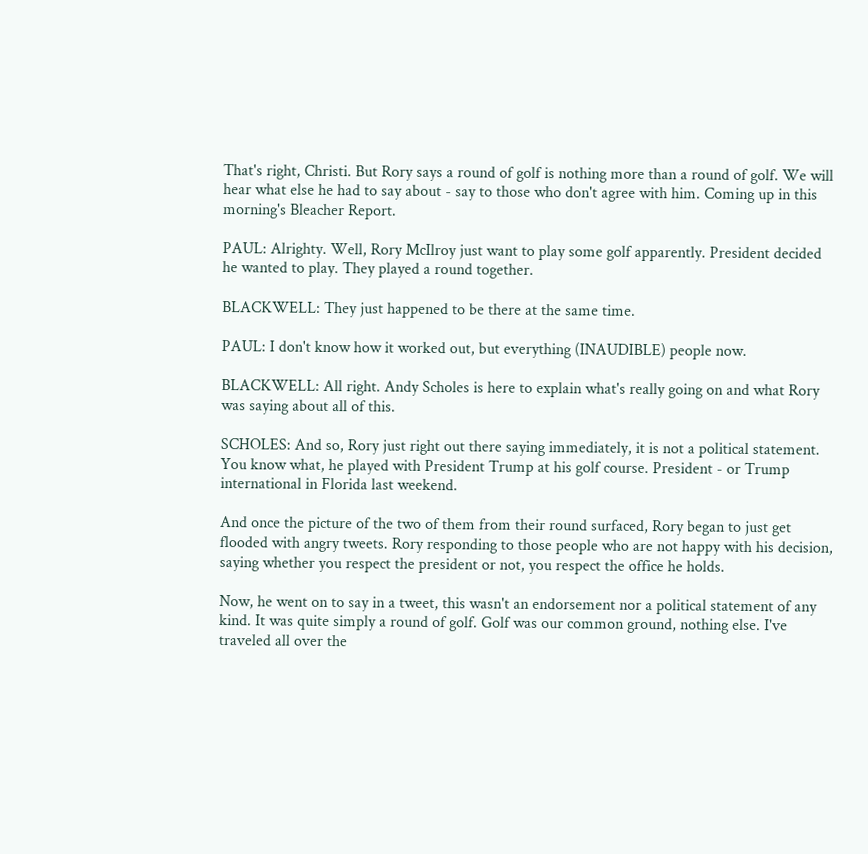That's right, Christi. But Rory says a round of golf is nothing more than a round of golf. We will hear what else he had to say about - say to those who don't agree with him. Coming up in this morning's Bleacher Report.

PAUL: Alrighty. Well, Rory McIlroy just want to play some golf apparently. President decided he wanted to play. They played a round together.

BLACKWELL: They just happened to be there at the same time.

PAUL: I don't know how it worked out, but everything (INAUDIBLE) people now.

BLACKWELL: All right. Andy Scholes is here to explain what's really going on and what Rory was saying about all of this.

SCHOLES: And so, Rory just right out there saying immediately, it is not a political statement. You know what, he played with President Trump at his golf course. President - or Trump international in Florida last weekend.

And once the picture of the two of them from their round surfaced, Rory began to just get flooded with angry tweets. Rory responding to those people who are not happy with his decision, saying whether you respect the president or not, you respect the office he holds.

Now, he went on to say in a tweet, this wasn't an endorsement nor a political statement of any kind. It was quite simply a round of golf. Golf was our common ground, nothing else. I've traveled all over the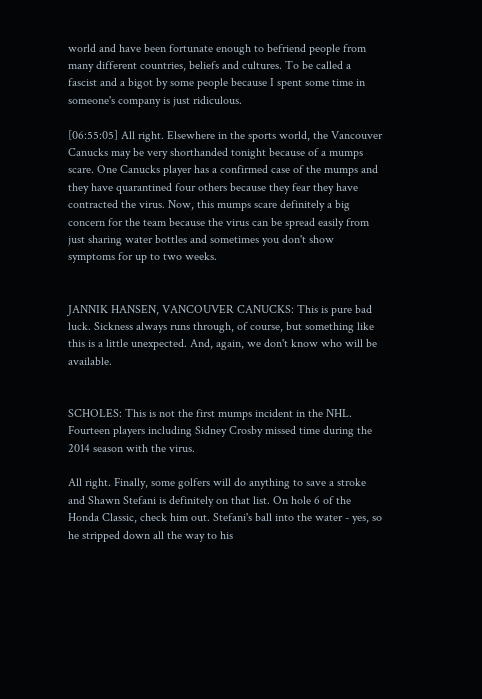world and have been fortunate enough to befriend people from many different countries, beliefs and cultures. To be called a fascist and a bigot by some people because I spent some time in someone's company is just ridiculous.

[06:55:05] All right. Elsewhere in the sports world, the Vancouver Canucks may be very shorthanded tonight because of a mumps scare. One Canucks player has a confirmed case of the mumps and they have quarantined four others because they fear they have contracted the virus. Now, this mumps scare definitely a big concern for the team because the virus can be spread easily from just sharing water bottles and sometimes you don't show symptoms for up to two weeks.


JANNIK HANSEN, VANCOUVER CANUCKS: This is pure bad luck. Sickness always runs through, of course, but something like this is a little unexpected. And, again, we don't know who will be available.


SCHOLES: This is not the first mumps incident in the NHL. Fourteen players including Sidney Crosby missed time during the 2014 season with the virus.

All right. Finally, some golfers will do anything to save a stroke and Shawn Stefani is definitely on that list. On hole 6 of the Honda Classic, check him out. Stefani's ball into the water - yes, so he stripped down all the way to his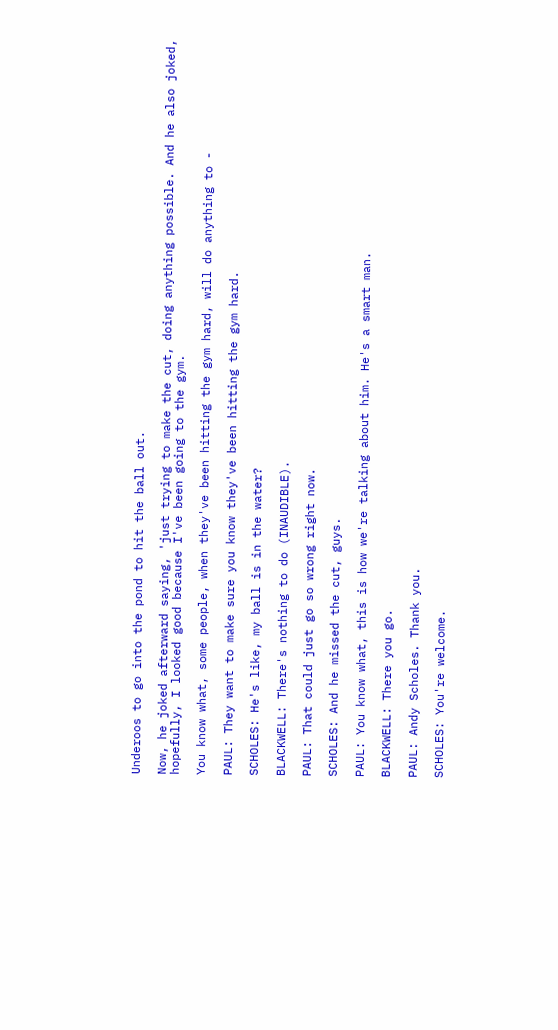Underoos to go into the pond to hit the ball out.

Now, he joked afterward saying, 'just trying to make the cut, doing anything possible. And he also joked, hopefully, I looked good because I've been going to the gym.

You know what, some people, when they've been hitting the gym hard, will do anything to -

PAUL: They want to make sure you know they've been hitting the gym hard.

SCHOLES: He's like, my ball is in the water?

BLACKWELL: There's nothing to do (INAUDIBLE).

PAUL: That could just go so wrong right now.

SCHOLES: And he missed the cut, guys.

PAUL: You know what, this is how we're talking about him. He's a smart man.

BLACKWELL: There you go.

PAUL: Andy Scholes. Thank you.

SCHOLES: You're welcome.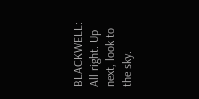BLACKWELL: All right. Up next, look to the sky.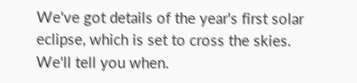We've got details of the year's first solar eclipse, which is set to cross the skies. We'll tell you when.